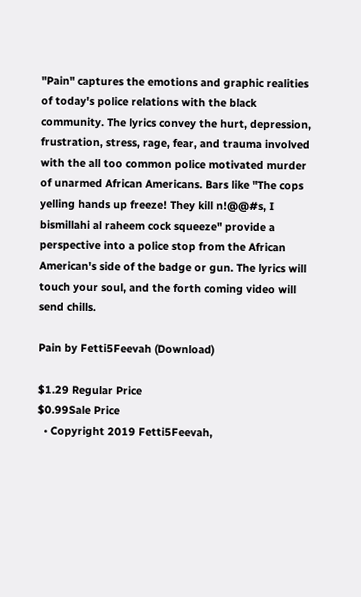"Pain" captures the emotions and graphic realities of today's police relations with the black community. The lyrics convey the hurt, depression, frustration, stress, rage, fear, and trauma involved with the all too common police motivated murder of unarmed African Americans. Bars like "The cops yelling hands up freeze! They kill n!@@#s, I bismillahi al raheem cock squeeze" provide a perspective into a police stop from the African American's side of the badge or gun. The lyrics will touch your soul, and the forth coming video will send chills.

Pain by Fetti5Feevah (Download)

$1.29 Regular Price
$0.99Sale Price
  • Copyright 2019 Fetti5Feevah,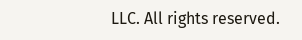LLC. All rights reserved.